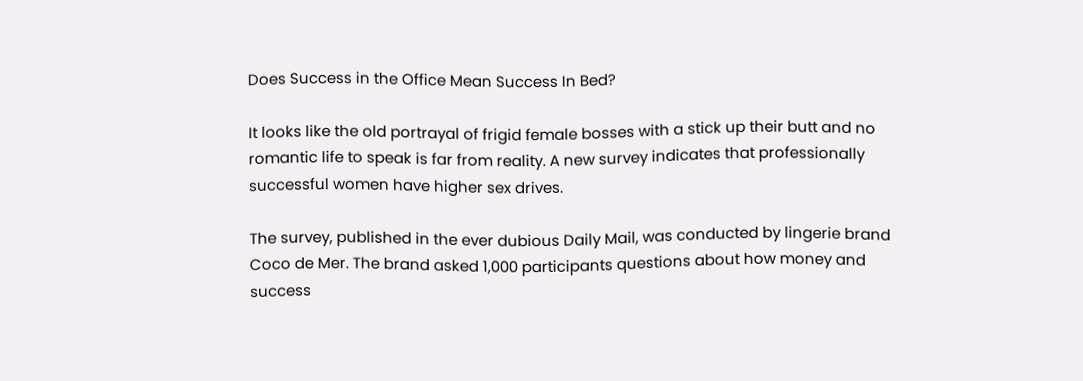Does Success in the Office Mean Success In Bed?

It looks like the old portrayal of frigid female bosses with a stick up their butt and no romantic life to speak is far from reality. A new survey indicates that professionally successful women have higher sex drives.

The survey, published in the ever dubious Daily Mail, was conducted by lingerie brand Coco de Mer. The brand asked 1,000 participants questions about how money and success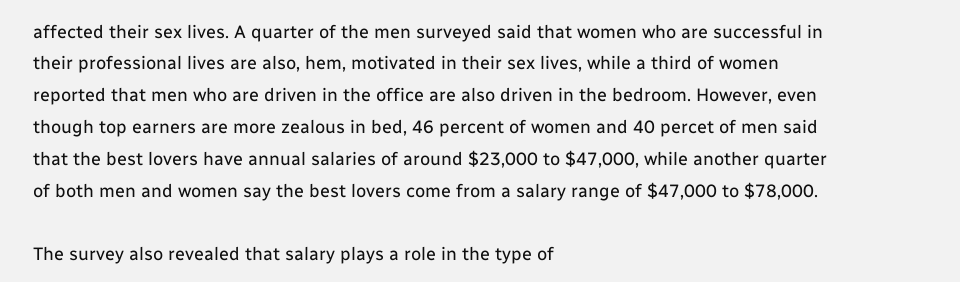affected their sex lives. A quarter of the men surveyed said that women who are successful in their professional lives are also, hem, motivated in their sex lives, while a third of women reported that men who are driven in the office are also driven in the bedroom. However, even though top earners are more zealous in bed, 46 percent of women and 40 percet of men said that the best lovers have annual salaries of around $23,000 to $47,000, while another quarter of both men and women say the best lovers come from a salary range of $47,000 to $78,000.

The survey also revealed that salary plays a role in the type of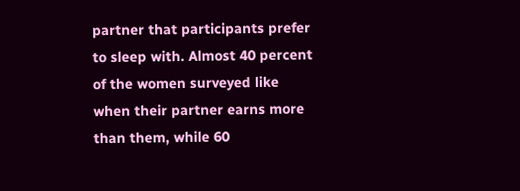partner that participants prefer to sleep with. Almost 40 percent of the women surveyed like when their partner earns more than them, while 60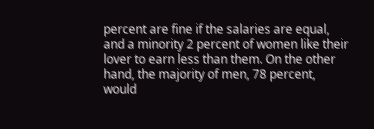percent are fine if the salaries are equal, and a minority 2 percent of women like their lover to earn less than them. On the other hand, the majority of men, 78 percent, would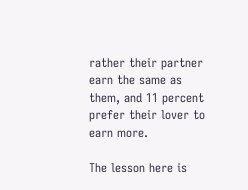rather their partner earn the same as them, and 11 percent prefer their lover to earn more.

The lesson here is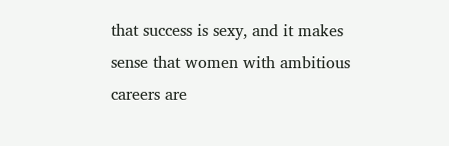that success is sexy, and it makes sense that women with ambitious careers are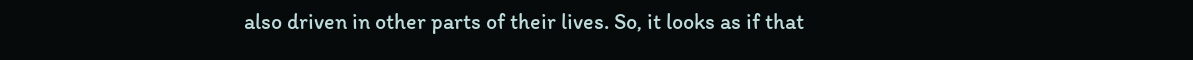also driven in other parts of their lives. So, it looks as if that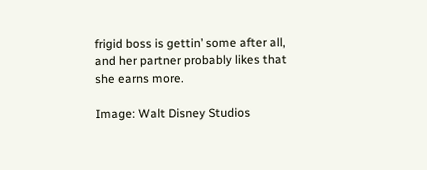frigid boss is gettin’ some after all, and her partner probably likes that she earns more.

Image: Walt Disney Studios